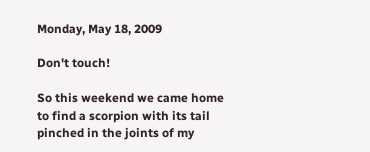Monday, May 18, 2009

Don't touch!

So this weekend we came home to find a scorpion with its tail pinched in the joints of my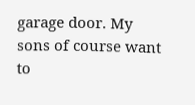garage door. My sons of course want to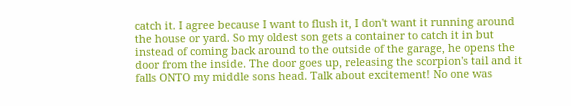catch it. I agree because I want to flush it, I don't want it running around the house or yard. So my oldest son gets a container to catch it in but instead of coming back around to the outside of the garage, he opens the door from the inside. The door goes up, releasing the scorpion's tail and it falls ONTO my middle sons head. Talk about excitement! No one was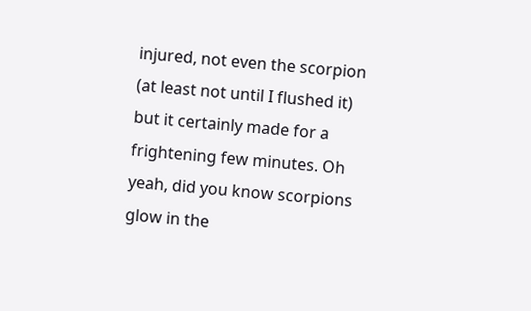injured, not even the scorpion (at least not until I flushed it) but it certainly made for a frightening few minutes. Oh yeah, did you know scorpions glow in the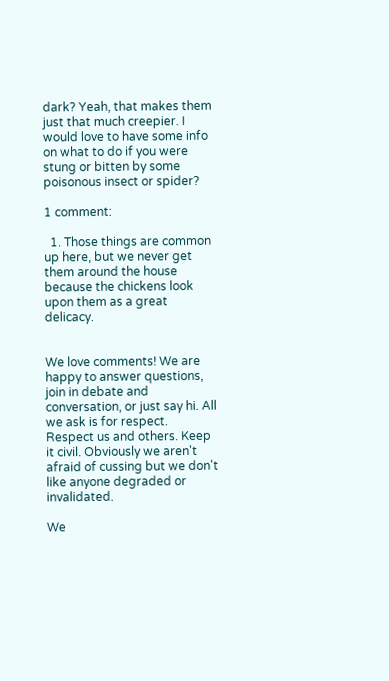dark? Yeah, that makes them just that much creepier. I would love to have some info on what to do if you were stung or bitten by some poisonous insect or spider?

1 comment:

  1. Those things are common up here, but we never get them around the house because the chickens look upon them as a great delicacy.


We love comments! We are happy to answer questions, join in debate and conversation, or just say hi. All we ask is for respect. Respect us and others. Keep it civil. Obviously we aren't afraid of cussing but we don't like anyone degraded or invalidated.

We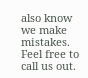also know we make mistakes. Feel free to call us out.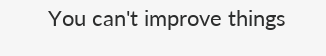You can't improve things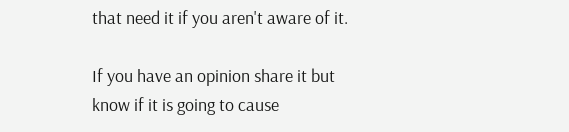that need it if you aren't aware of it.

If you have an opinion share it but know if it is going to cause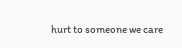hurt to someone we care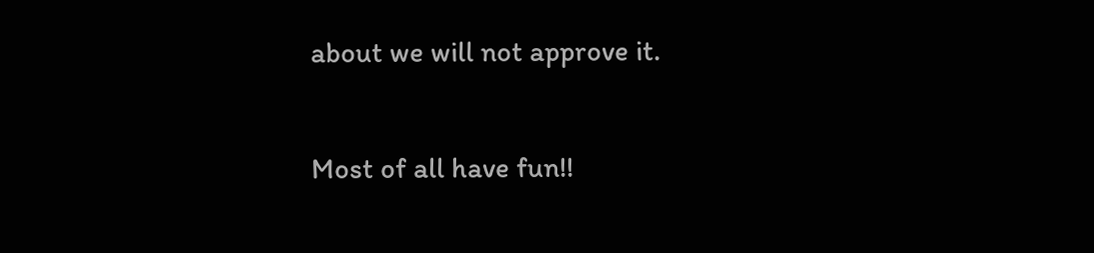about we will not approve it.

Most of all have fun!!